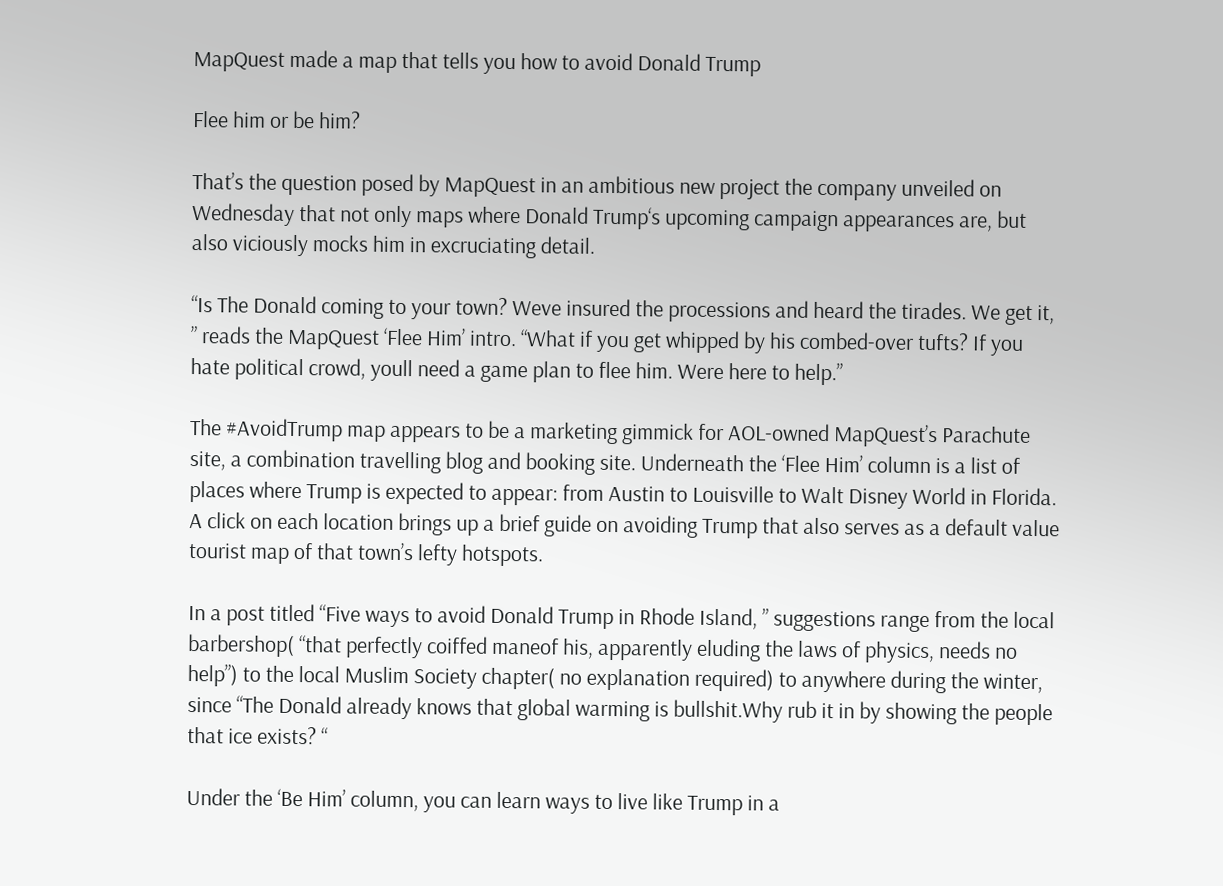MapQuest made a map that tells you how to avoid Donald Trump

Flee him or be him?

That’s the question posed by MapQuest in an ambitious new project the company unveiled on Wednesday that not only maps where Donald Trump‘s upcoming campaign appearances are, but also viciously mocks him in excruciating detail.

“Is The Donald coming to your town? Weve insured the processions and heard the tirades. We get it, ” reads the MapQuest ‘Flee Him’ intro. “What if you get whipped by his combed-over tufts? If you hate political crowd, youll need a game plan to flee him. Were here to help.”

The #AvoidTrump map appears to be a marketing gimmick for AOL-owned MapQuest’s Parachute site, a combination travelling blog and booking site. Underneath the ‘Flee Him’ column is a list of places where Trump is expected to appear: from Austin to Louisville to Walt Disney World in Florida. A click on each location brings up a brief guide on avoiding Trump that also serves as a default value tourist map of that town’s lefty hotspots.

In a post titled “Five ways to avoid Donald Trump in Rhode Island, ” suggestions range from the local barbershop( “that perfectly coiffed maneof his, apparently eluding the laws of physics, needs no help”) to the local Muslim Society chapter( no explanation required) to anywhere during the winter, since “The Donald already knows that global warming is bullshit.Why rub it in by showing the people that ice exists? “

Under the ‘Be Him’ column, you can learn ways to live like Trump in a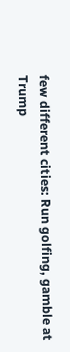few different cities: Run golfing, gamble at Trump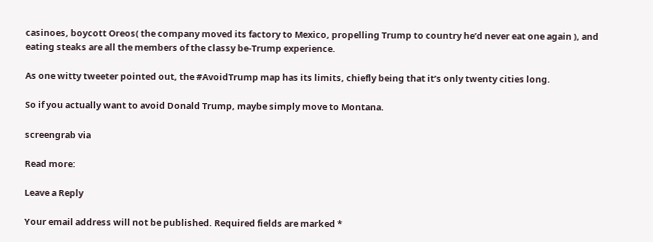casinoes, boycott Oreos( the company moved its factory to Mexico, propelling Trump to country he’d never eat one again ), and eating steaks are all the members of the classy be-Trump experience.

As one witty tweeter pointed out, the #AvoidTrump map has its limits, chiefly being that it’s only twenty cities long.

So if you actually want to avoid Donald Trump, maybe simply move to Montana.

screengrab via

Read more:

Leave a Reply

Your email address will not be published. Required fields are marked *